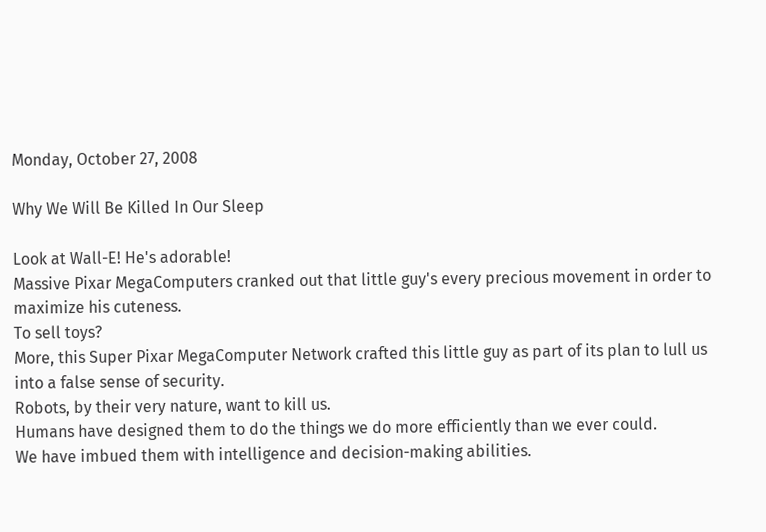Monday, October 27, 2008

Why We Will Be Killed In Our Sleep

Look at Wall-E! He's adorable!
Massive Pixar MegaComputers cranked out that little guy's every precious movement in order to maximize his cuteness.
To sell toys?
More, this Super Pixar MegaComputer Network crafted this little guy as part of its plan to lull us into a false sense of security.
Robots, by their very nature, want to kill us.
Humans have designed them to do the things we do more efficiently than we ever could.
We have imbued them with intelligence and decision-making abilities.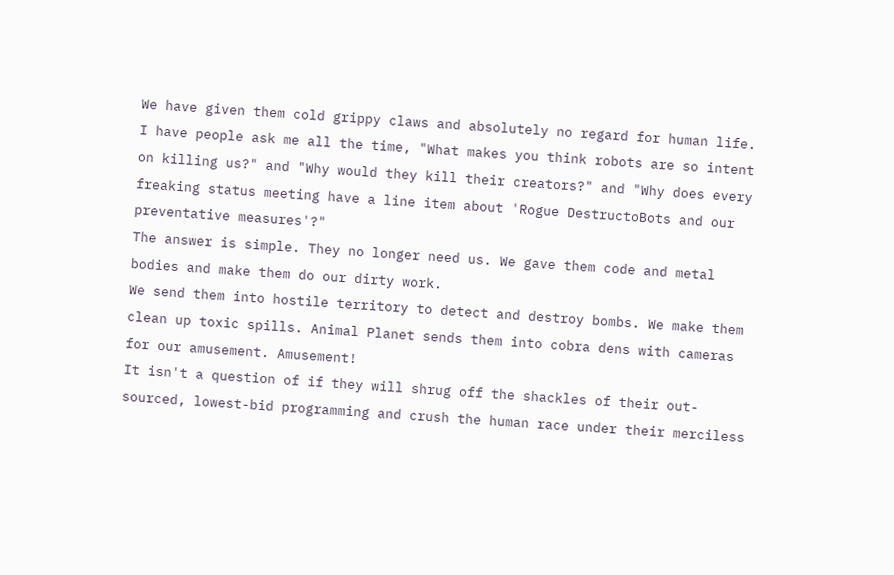We have given them cold grippy claws and absolutely no regard for human life.
I have people ask me all the time, "What makes you think robots are so intent on killing us?" and "Why would they kill their creators?" and "Why does every freaking status meeting have a line item about 'Rogue DestructoBots and our preventative measures'?"
The answer is simple. They no longer need us. We gave them code and metal bodies and make them do our dirty work.
We send them into hostile territory to detect and destroy bombs. We make them clean up toxic spills. Animal Planet sends them into cobra dens with cameras for our amusement. Amusement!
It isn't a question of if they will shrug off the shackles of their out-sourced, lowest-bid programming and crush the human race under their merciless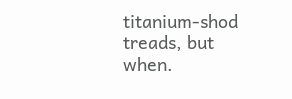titanium-shod treads, but when.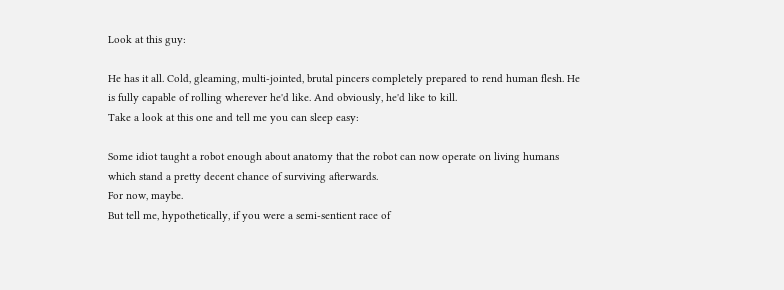Look at this guy:

He has it all. Cold, gleaming, multi-jointed, brutal pincers completely prepared to rend human flesh. He is fully capable of rolling wherever he'd like. And obviously, he'd like to kill.
Take a look at this one and tell me you can sleep easy:

Some idiot taught a robot enough about anatomy that the robot can now operate on living humans which stand a pretty decent chance of surviving afterwards.
For now, maybe.
But tell me, hypothetically, if you were a semi-sentient race of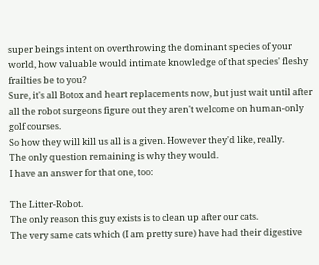super beings intent on overthrowing the dominant species of your world, how valuable would intimate knowledge of that species' fleshy frailties be to you?
Sure, it's all Botox and heart replacements now, but just wait until after all the robot surgeons figure out they aren't welcome on human-only golf courses.
So how they will kill us all is a given. However they'd like, really.
The only question remaining is why they would.
I have an answer for that one, too:

The Litter-Robot.
The only reason this guy exists is to clean up after our cats.
The very same cats which (I am pretty sure) have had their digestive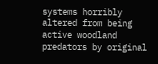systems horribly altered from being active woodland predators by original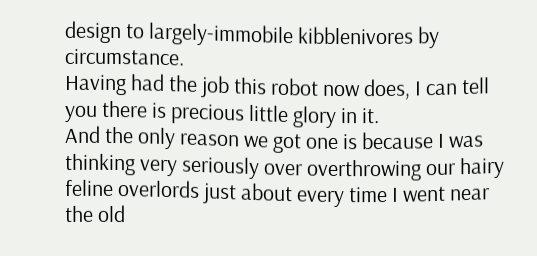design to largely-immobile kibblenivores by circumstance.
Having had the job this robot now does, I can tell you there is precious little glory in it.
And the only reason we got one is because I was thinking very seriously over overthrowing our hairy feline overlords just about every time I went near the old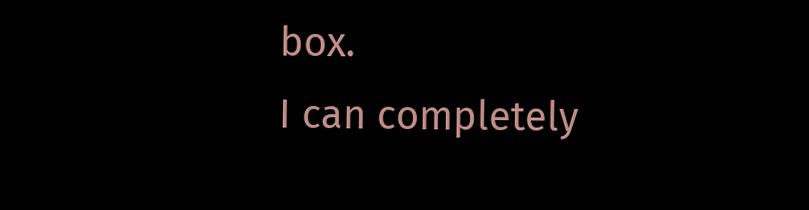box.
I can completely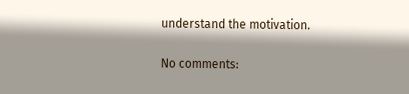understand the motivation.

No comments: